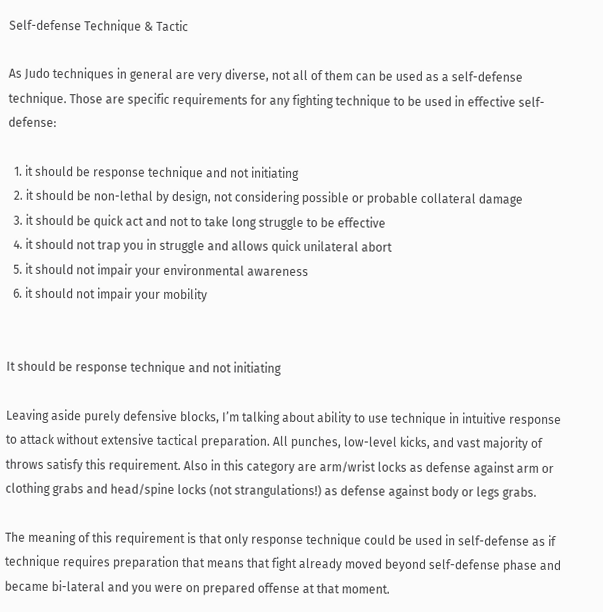Self-defense Technique & Tactic

As Judo techniques in general are very diverse, not all of them can be used as a self-defense technique. Those are specific requirements for any fighting technique to be used in effective self-defense:

  1. it should be response technique and not initiating
  2. it should be non-lethal by design, not considering possible or probable collateral damage
  3. it should be quick act and not to take long struggle to be effective
  4. it should not trap you in struggle and allows quick unilateral abort
  5. it should not impair your environmental awareness
  6. it should not impair your mobility


It should be response technique and not initiating

Leaving aside purely defensive blocks, I’m talking about ability to use technique in intuitive response to attack without extensive tactical preparation. All punches, low-level kicks, and vast majority of throws satisfy this requirement. Also in this category are arm/wrist locks as defense against arm or clothing grabs and head/spine locks (not strangulations!) as defense against body or legs grabs.

The meaning of this requirement is that only response technique could be used in self-defense as if technique requires preparation that means that fight already moved beyond self-defense phase and became bi-lateral and you were on prepared offense at that moment.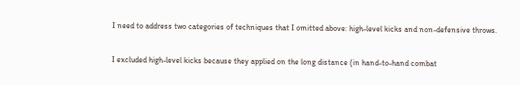I need to address two categories of techniques that I omitted above: high-level kicks and non-defensive throws.

I excluded high-level kicks because they applied on the long distance (in hand-to-hand combat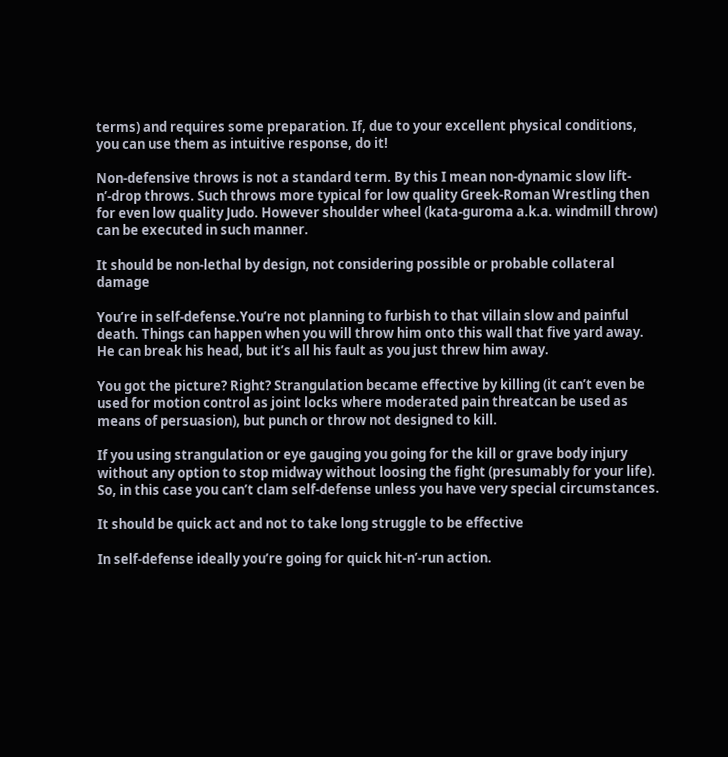terms) and requires some preparation. If, due to your excellent physical conditions, you can use them as intuitive response, do it!

Non-defensive throws is not a standard term. By this I mean non-dynamic slow lift-n’-drop throws. Such throws more typical for low quality Greek-Roman Wrestling then for even low quality Judo. However shoulder wheel (kata-guroma a.k.a. windmill throw) can be executed in such manner.

It should be non-lethal by design, not considering possible or probable collateral damage

You’re in self-defense.You’re not planning to furbish to that villain slow and painful death. Things can happen when you will throw him onto this wall that five yard away. He can break his head, but it’s all his fault as you just threw him away.

You got the picture? Right? Strangulation became effective by killing (it can’t even be used for motion control as joint locks where moderated pain threatcan be used as means of persuasion), but punch or throw not designed to kill.

If you using strangulation or eye gauging you going for the kill or grave body injury without any option to stop midway without loosing the fight (presumably for your life). So, in this case you can’t clam self-defense unless you have very special circumstances.

It should be quick act and not to take long struggle to be effective

In self-defense ideally you’re going for quick hit-n’-run action.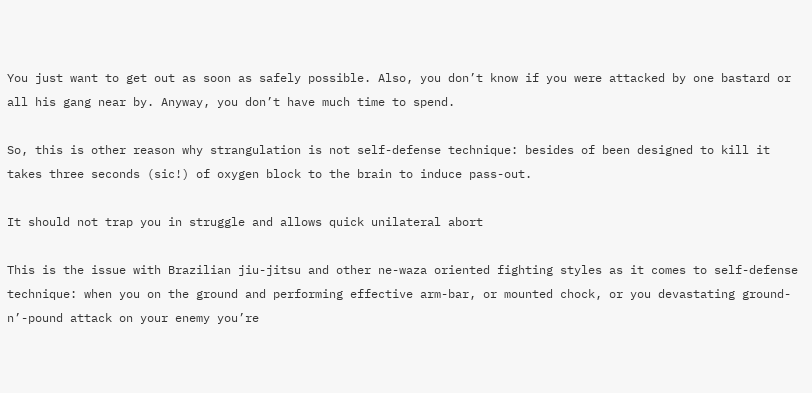You just want to get out as soon as safely possible. Also, you don’t know if you were attacked by one bastard or all his gang near by. Anyway, you don’t have much time to spend.

So, this is other reason why strangulation is not self-defense technique: besides of been designed to kill it takes three seconds (sic!) of oxygen block to the brain to induce pass-out.

It should not trap you in struggle and allows quick unilateral abort

This is the issue with Brazilian jiu-jitsu and other ne-waza oriented fighting styles as it comes to self-defense technique: when you on the ground and performing effective arm-bar, or mounted chock, or you devastating ground-n’-pound attack on your enemy you’re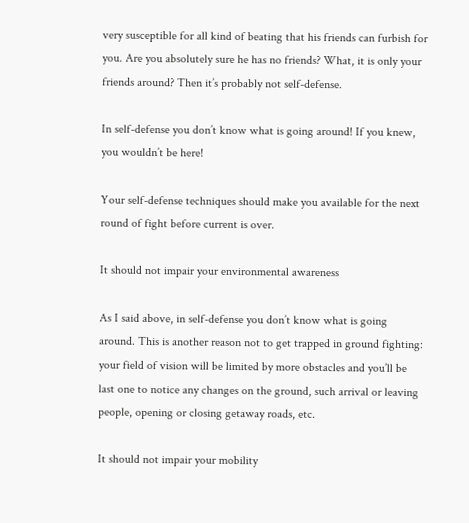very susceptible for all kind of beating that his friends can furbish for you. Are you absolutely sure he has no friends? What, it is only your friends around? Then it’s probably not self-defense.

In self-defense you don’t know what is going around! If you knew, you wouldn’t be here!

Your self-defense techniques should make you available for the next round of fight before current is over.

It should not impair your environmental awareness

As I said above, in self-defense you don’t know what is going around. This is another reason not to get trapped in ground fighting: your field of vision will be limited by more obstacles and you’ll be last one to notice any changes on the ground, such arrival or leaving people, opening or closing getaway roads, etc.

It should not impair your mobility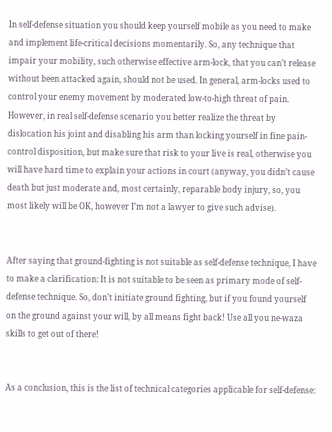In self-defense situation you should keep yourself mobile as you need to make and implement life-critical decisions momentarily. So, any technique that impair your mobility, such otherwise effective arm-lock, that you can’t release without been attacked again, should not be used. In general, arm-locks used to control your enemy movement by moderated low-to-high threat of pain. However, in real self-defense scenario you better realize the threat by dislocation his joint and disabling his arm than locking yourself in fine pain-control disposition, but make sure that risk to your live is real, otherwise you will have hard time to explain your actions in court (anyway, you didn’t cause death but just moderate and, most certainly, reparable body injury, so, you most likely will be OK, however I’m not a lawyer to give such advise).


After saying that ground-fighting is not suitable as self-defense technique, I have to make a clarification: It is not suitable to be seen as primary mode of self-defense technique. So, don’t initiate ground fighting, but if you found yourself on the ground against your will, by all means fight back! Use all you ne-waza skills to get out of there!


As a conclusion, this is the list of technical categories applicable for self-defense: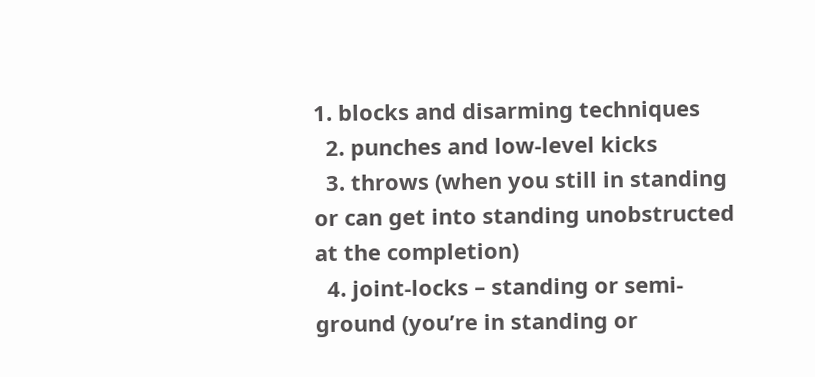1. blocks and disarming techniques
  2. punches and low-level kicks
  3. throws (when you still in standing or can get into standing unobstructed at the completion)
  4. joint-locks – standing or semi-ground (you’re in standing or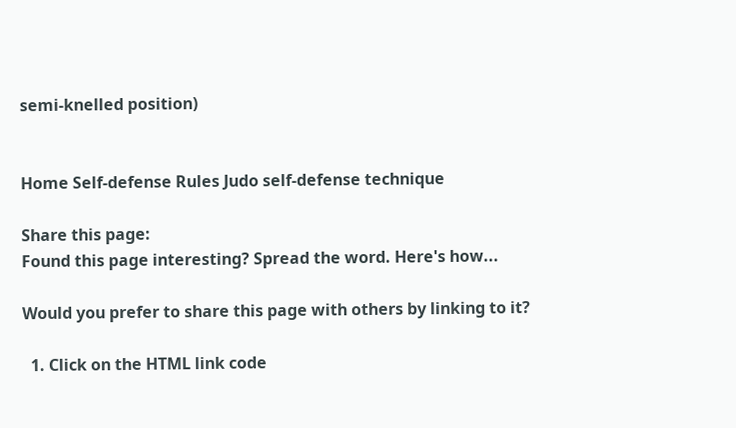semi-knelled position)


Home Self-defense Rules Judo self-defense technique

Share this page:
Found this page interesting? Spread the word. Here's how...

Would you prefer to share this page with others by linking to it?

  1. Click on the HTML link code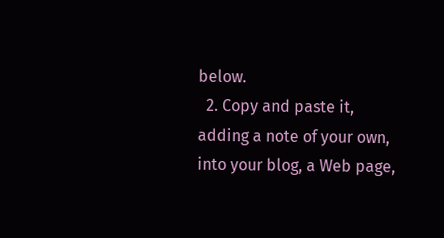below.
  2. Copy and paste it, adding a note of your own, into your blog, a Web page,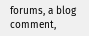forums, a blog comment,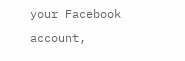your Facebook account,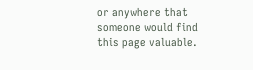or anywhere that someone would find this page valuable.